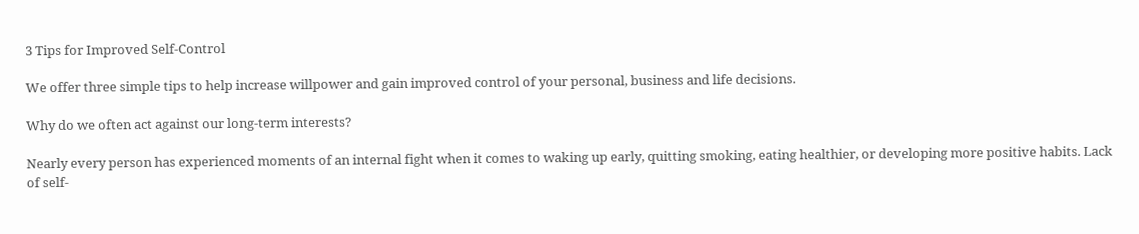3 Tips for Improved Self-Control

We offer three simple tips to help increase willpower and gain improved control of your personal, business and life decisions.

Why do we often act against our long-term interests?

Nearly every person has experienced moments of an internal fight when it comes to waking up early, quitting smoking, eating healthier, or developing more positive habits. Lack of self-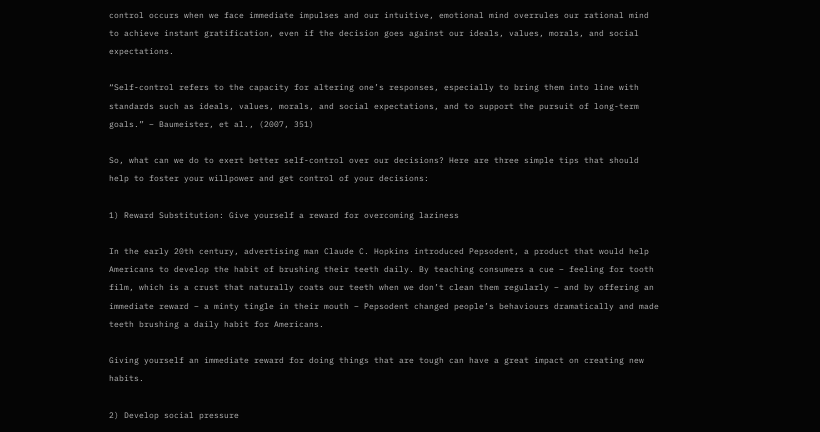control occurs when we face immediate impulses and our intuitive, emotional mind overrules our rational mind to achieve instant gratification, even if the decision goes against our ideals, values, morals, and social expectations.

“Self-control refers to the capacity for altering one’s responses, especially to bring them into line with standards such as ideals, values, morals, and social expectations, and to support the pursuit of long-term goals.” – Baumeister, et al., (2007, 351)

So, what can we do to exert better self-control over our decisions? Here are three simple tips that should help to foster your willpower and get control of your decisions:

1) Reward Substitution: Give yourself a reward for overcoming laziness

In the early 20th century, advertising man Claude C. Hopkins introduced Pepsodent, a product that would help Americans to develop the habit of brushing their teeth daily. By teaching consumers a cue – feeling for tooth film, which is a crust that naturally coats our teeth when we don’t clean them regularly – and by offering an immediate reward – a minty tingle in their mouth – Pepsodent changed people’s behaviours dramatically and made teeth brushing a daily habit for Americans.

Giving yourself an immediate reward for doing things that are tough can have a great impact on creating new habits.

2) Develop social pressure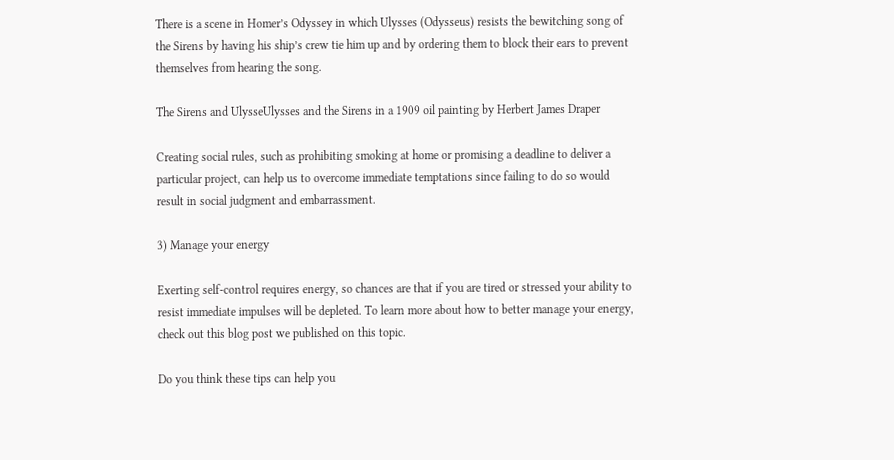There is a scene in Homer’s Odyssey in which Ulysses (Odysseus) resists the bewitching song of the Sirens by having his ship’s crew tie him up and by ordering them to block their ears to prevent themselves from hearing the song.

The Sirens and UlysseUlysses and the Sirens in a 1909 oil painting by Herbert James Draper

Creating social rules, such as prohibiting smoking at home or promising a deadline to deliver a particular project, can help us to overcome immediate temptations since failing to do so would result in social judgment and embarrassment.

3) Manage your energy

Exerting self-control requires energy, so chances are that if you are tired or stressed your ability to resist immediate impulses will be depleted. To learn more about how to better manage your energy, check out this blog post we published on this topic.

Do you think these tips can help you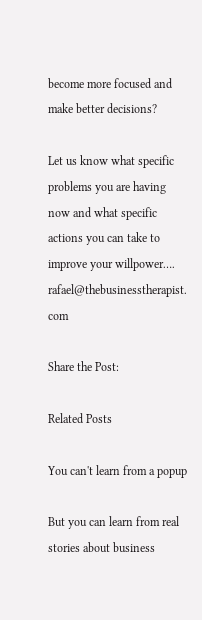become more focused and make better decisions?

Let us know what specific problems you are having now and what specific actions you can take to improve your willpower…. rafael@thebusinesstherapist. com

Share the Post:

Related Posts

You can't learn from a popup

But you can learn from real stories about business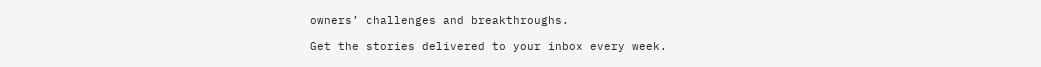owners’ challenges and breakthroughs.

Get the stories delivered to your inbox every week.